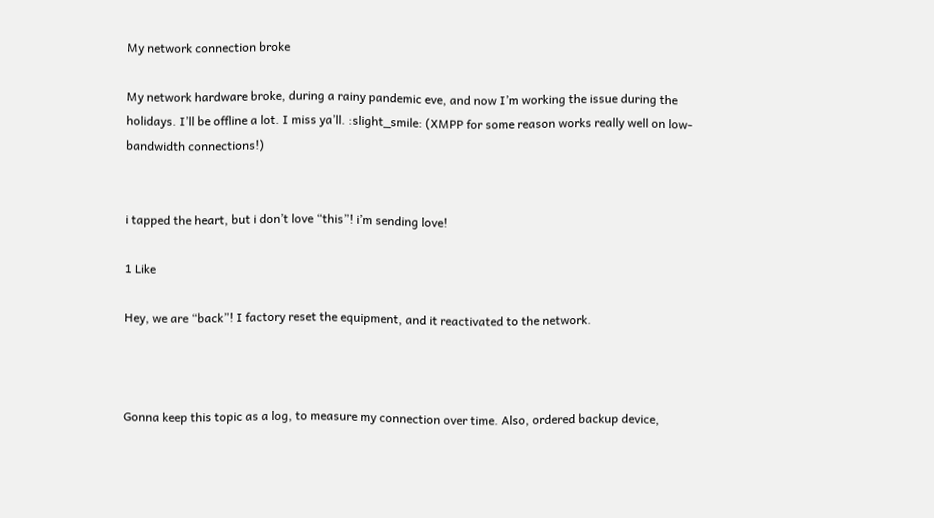My network connection broke

My network hardware broke, during a rainy pandemic eve, and now I’m working the issue during the holidays. I’ll be offline a lot. I miss ya’ll. :slight_smile: (XMPP for some reason works really well on low-bandwidth connections!)


i tapped the heart, but i don’t love “this”! i’m sending love!

1 Like

Hey, we are “back”! I factory reset the equipment, and it reactivated to the network.



Gonna keep this topic as a log, to measure my connection over time. Also, ordered backup device,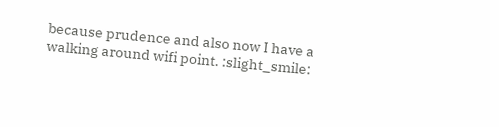because prudence and also now I have a walking around wifi point. :slight_smile: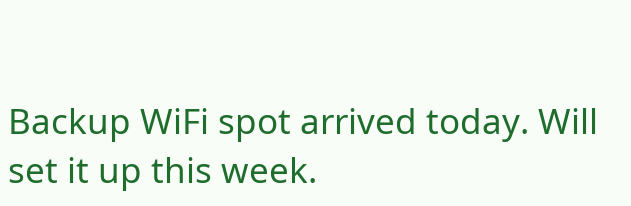Backup WiFi spot arrived today. Will set it up this week.